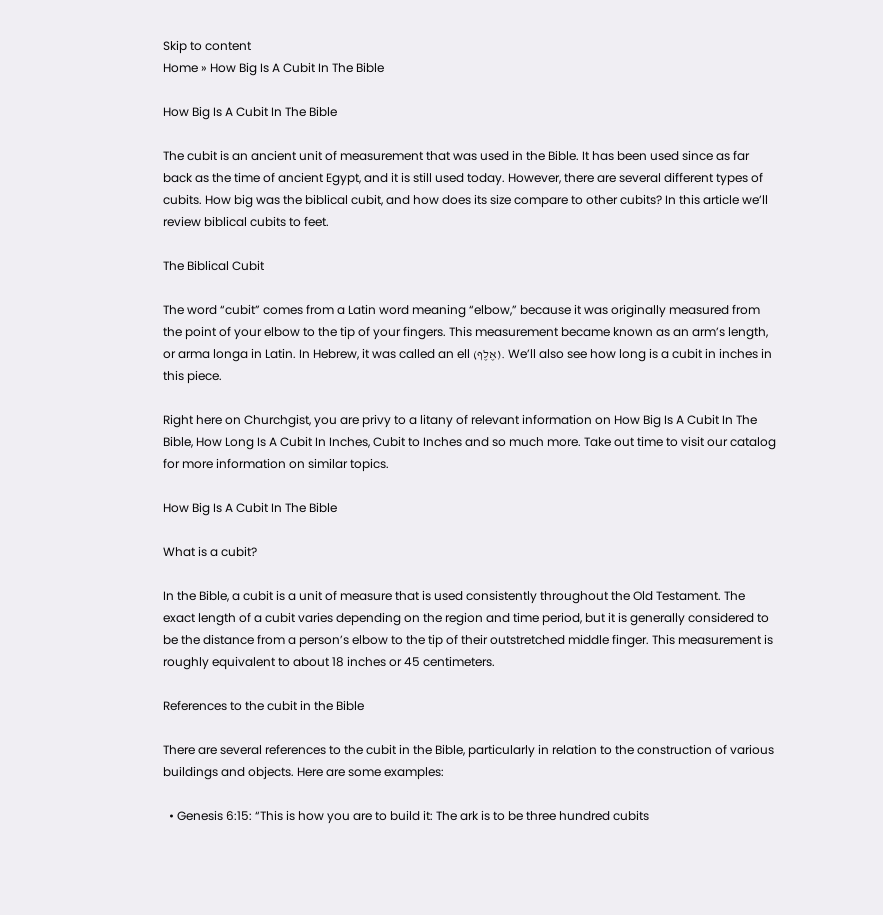Skip to content
Home » How Big Is A Cubit In The Bible

How Big Is A Cubit In The Bible

The cubit is an ancient unit of measurement that was used in the Bible. It has been used since as far back as the time of ancient Egypt, and it is still used today. However, there are several different types of cubits. How big was the biblical cubit, and how does its size compare to other cubits? In this article we’ll review biblical cubits to feet.

The Biblical Cubit

The word “cubit” comes from a Latin word meaning “elbow,” because it was originally measured from the point of your elbow to the tip of your fingers. This measurement became known as an arm’s length, or arma longa in Latin. In Hebrew, it was called an ell (אֶלֶף). We’ll also see how long is a cubit in inches in this piece.

Right here on Churchgist, you are privy to a litany of relevant information on How Big Is A Cubit In The Bible, How Long Is A Cubit In Inches, Cubit to Inches and so much more. Take out time to visit our catalog for more information on similar topics.

How Big Is A Cubit In The Bible

What is a cubit?

In the Bible, a cubit is a unit of measure that is used consistently throughout the Old Testament. The exact length of a cubit varies depending on the region and time period, but it is generally considered to be the distance from a person’s elbow to the tip of their outstretched middle finger. This measurement is roughly equivalent to about 18 inches or 45 centimeters.

References to the cubit in the Bible

There are several references to the cubit in the Bible, particularly in relation to the construction of various buildings and objects. Here are some examples:

  • Genesis 6:15: “This is how you are to build it: The ark is to be three hundred cubits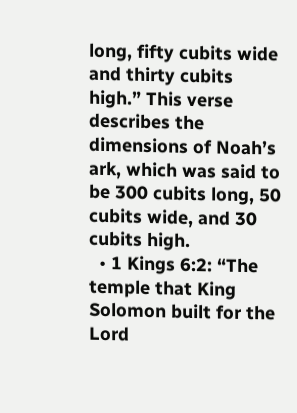long, fifty cubits wide and thirty cubits high.” This verse describes the dimensions of Noah’s ark, which was said to be 300 cubits long, 50 cubits wide, and 30 cubits high.
  • 1 Kings 6:2: “The temple that King Solomon built for the Lord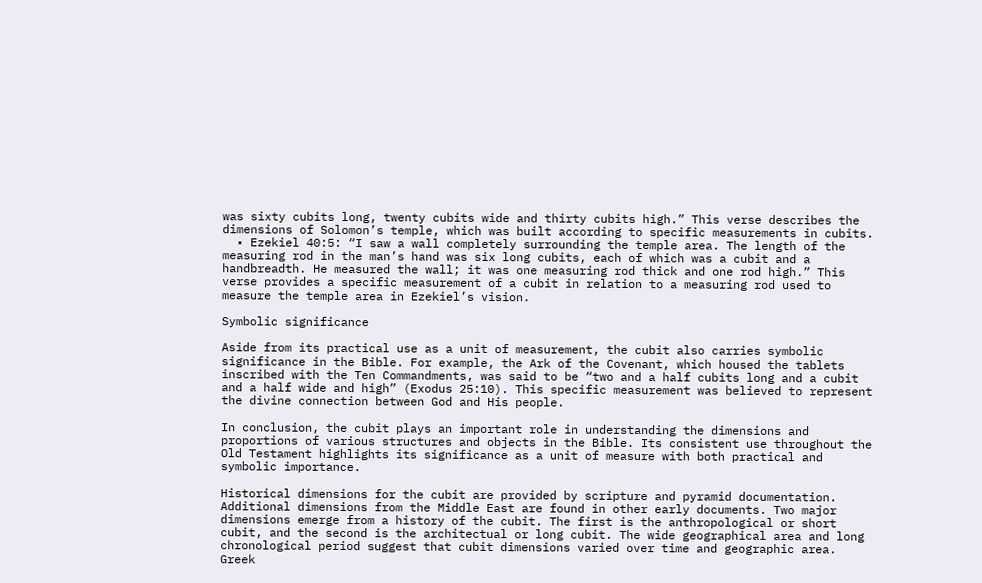was sixty cubits long, twenty cubits wide and thirty cubits high.” This verse describes the dimensions of Solomon’s temple, which was built according to specific measurements in cubits.
  • Ezekiel 40:5: “I saw a wall completely surrounding the temple area. The length of the measuring rod in the man’s hand was six long cubits, each of which was a cubit and a handbreadth. He measured the wall; it was one measuring rod thick and one rod high.” This verse provides a specific measurement of a cubit in relation to a measuring rod used to measure the temple area in Ezekiel’s vision.

Symbolic significance

Aside from its practical use as a unit of measurement, the cubit also carries symbolic significance in the Bible. For example, the Ark of the Covenant, which housed the tablets inscribed with the Ten Commandments, was said to be “two and a half cubits long and a cubit and a half wide and high” (Exodus 25:10). This specific measurement was believed to represent the divine connection between God and His people.

In conclusion, the cubit plays an important role in understanding the dimensions and proportions of various structures and objects in the Bible. Its consistent use throughout the Old Testament highlights its significance as a unit of measure with both practical and symbolic importance.

Historical dimensions for the cubit are provided by scripture and pyramid documentation. Additional dimensions from the Middle East are found in other early documents. Two major dimensions emerge from a history of the cubit. The first is the anthropological or short cubit, and the second is the architectual or long cubit. The wide geographical area and long chronological period suggest that cubit dimensions varied over time and geographic area. Greek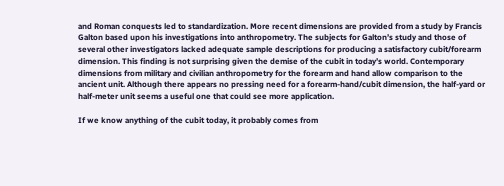and Roman conquests led to standardization. More recent dimensions are provided from a study by Francis Galton based upon his investigations into anthropometry. The subjects for Galton’s study and those of several other investigators lacked adequate sample descriptions for producing a satisfactory cubit/forearm dimension. This finding is not surprising given the demise of the cubit in today’s world. Contemporary dimensions from military and civilian anthropometry for the forearm and hand allow comparison to the ancient unit. Although there appears no pressing need for a forearm-hand/cubit dimension, the half-yard or half-meter unit seems a useful one that could see more application.

If we know anything of the cubit today, it probably comes from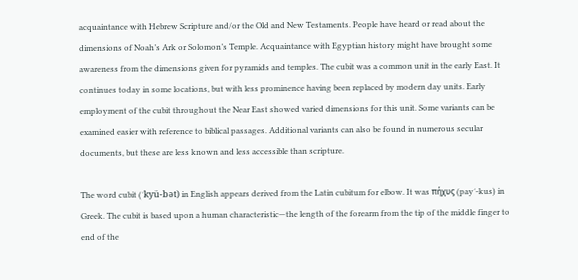acquaintance with Hebrew Scripture and/or the Old and New Testaments. People have heard or read about the dimensions of Noah’s Ark or Solomon’s Temple. Acquaintance with Egyptian history might have brought some awareness from the dimensions given for pyramids and temples. The cubit was a common unit in the early East. It continues today in some locations, but with less prominence having been replaced by modern day units. Early employment of the cubit throughout the Near East showed varied dimensions for this unit. Some variants can be examined easier with reference to biblical passages. Additional variants can also be found in numerous secular documents, but these are less known and less accessible than scripture.

The word cubit (′kyü-bǝt) in English appears derived from the Latin cubitum for elbow. It was πήχυς (pay′-kus) in Greek. The cubit is based upon a human characteristic—the length of the forearm from the tip of the middle finger to end of the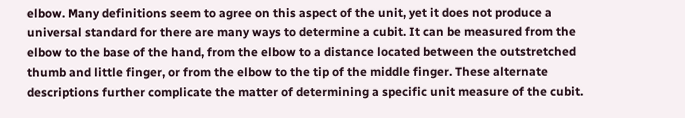elbow. Many definitions seem to agree on this aspect of the unit, yet it does not produce a universal standard for there are many ways to determine a cubit. It can be measured from the elbow to the base of the hand, from the elbow to a distance located between the outstretched thumb and little finger, or from the elbow to the tip of the middle finger. These alternate descriptions further complicate the matter of determining a specific unit measure of the cubit.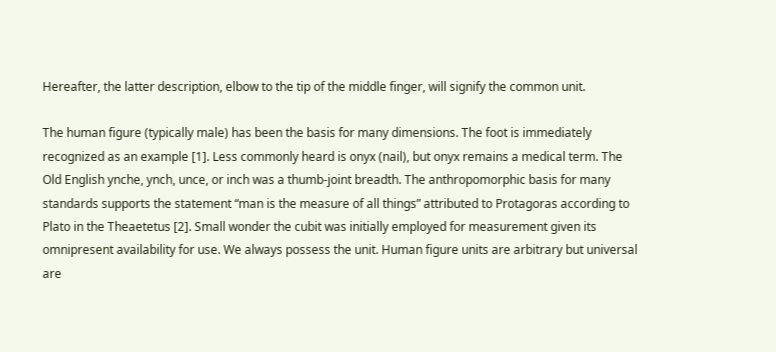Hereafter, the latter description, elbow to the tip of the middle finger, will signify the common unit.

The human figure (typically male) has been the basis for many dimensions. The foot is immediately recognized as an example [1]. Less commonly heard is onyx (nail), but onyx remains a medical term. The Old English ynche, ynch, unce, or inch was a thumb-joint breadth. The anthropomorphic basis for many standards supports the statement “man is the measure of all things” attributed to Protagoras according to Plato in the Theaetetus [2]. Small wonder the cubit was initially employed for measurement given its omnipresent availability for use. We always possess the unit. Human figure units are arbitrary but universal are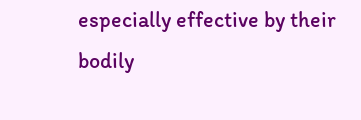especially effective by their bodily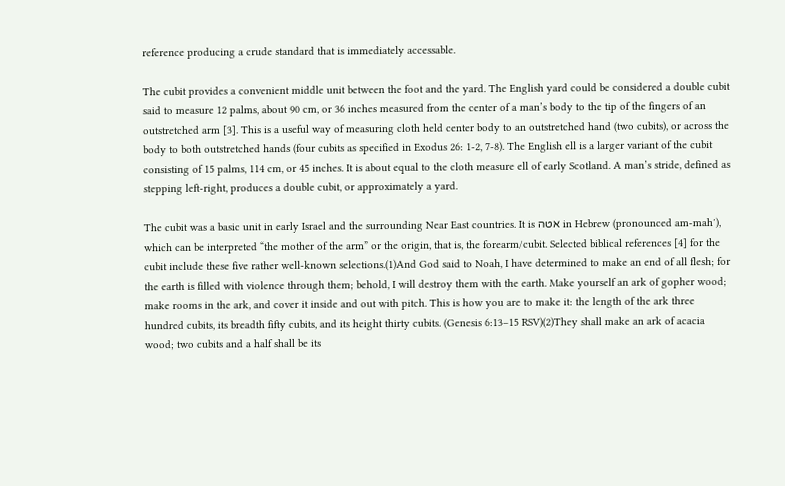reference producing a crude standard that is immediately accessable.

The cubit provides a convenient middle unit between the foot and the yard. The English yard could be considered a double cubit said to measure 12 palms, about 90 cm, or 36 inches measured from the center of a man’s body to the tip of the fingers of an outstretched arm [3]. This is a useful way of measuring cloth held center body to an outstretched hand (two cubits), or across the body to both outstretched hands (four cubits as specified in Exodus 26: 1-2, 7-8). The English ell is a larger variant of the cubit consisting of 15 palms, 114 cm, or 45 inches. It is about equal to the cloth measure ell of early Scotland. A man’s stride, defined as stepping left-right, produces a double cubit, or approximately a yard.

The cubit was a basic unit in early Israel and the surrounding Near East countries. It is אטה in Hebrew (pronounced am-mah′), which can be interpreted “the mother of the arm” or the origin, that is, the forearm/cubit. Selected biblical references [4] for the cubit include these five rather well-known selections.(1)And God said to Noah, I have determined to make an end of all flesh; for the earth is filled with violence through them; behold, I will destroy them with the earth. Make yourself an ark of gopher wood; make rooms in the ark, and cover it inside and out with pitch. This is how you are to make it: the length of the ark three hundred cubits, its breadth fifty cubits, and its height thirty cubits. (Genesis 6:13–15 RSV)(2)They shall make an ark of acacia wood; two cubits and a half shall be its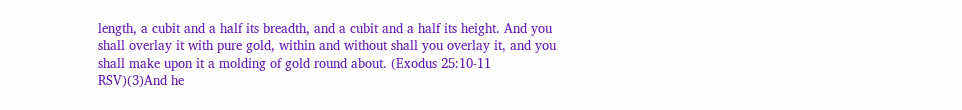length, a cubit and a half its breadth, and a cubit and a half its height. And you shall overlay it with pure gold, within and without shall you overlay it, and you shall make upon it a molding of gold round about. (Exodus 25:10-11 RSV)(3)And he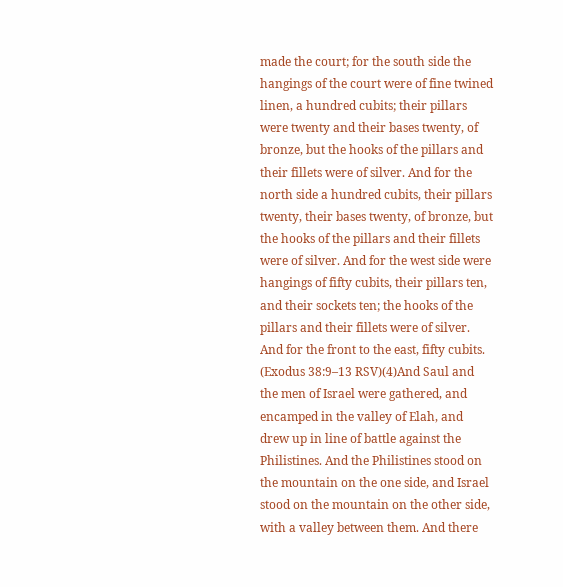made the court; for the south side the hangings of the court were of fine twined linen, a hundred cubits; their pillars were twenty and their bases twenty, of bronze, but the hooks of the pillars and their fillets were of silver. And for the north side a hundred cubits, their pillars twenty, their bases twenty, of bronze, but the hooks of the pillars and their fillets were of silver. And for the west side were hangings of fifty cubits, their pillars ten, and their sockets ten; the hooks of the pillars and their fillets were of silver. And for the front to the east, fifty cubits. (Exodus 38:9–13 RSV)(4)And Saul and the men of Israel were gathered, and encamped in the valley of Elah, and drew up in line of battle against the Philistines. And the Philistines stood on the mountain on the one side, and Israel stood on the mountain on the other side, with a valley between them. And there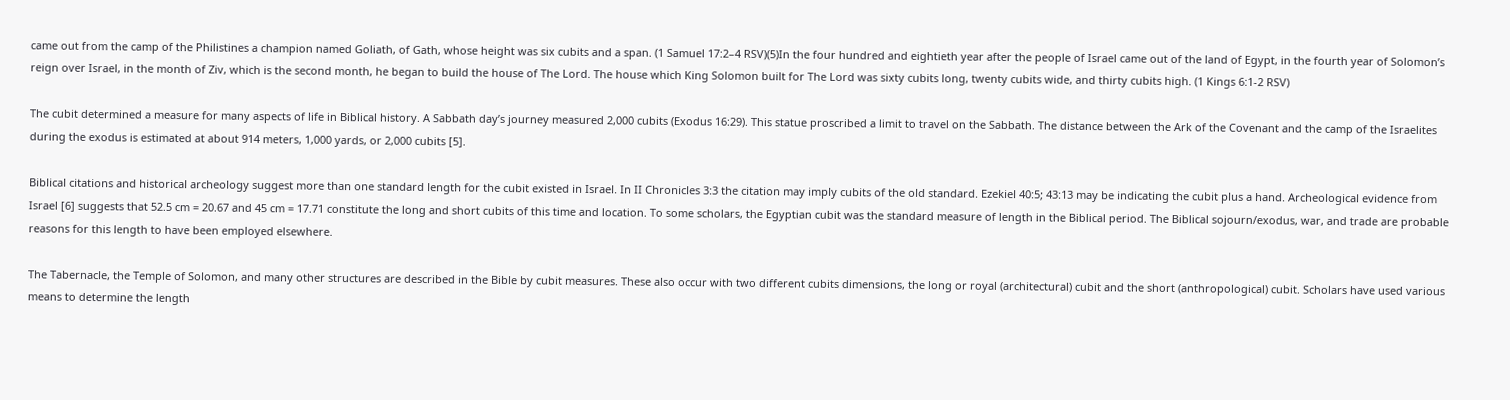came out from the camp of the Philistines a champion named Goliath, of Gath, whose height was six cubits and a span. (1 Samuel 17:2–4 RSV)(5)In the four hundred and eightieth year after the people of Israel came out of the land of Egypt, in the fourth year of Solomon’s reign over Israel, in the month of Ziv, which is the second month, he began to build the house of The Lord. The house which King Solomon built for The Lord was sixty cubits long, twenty cubits wide, and thirty cubits high. (1 Kings 6:1-2 RSV)

The cubit determined a measure for many aspects of life in Biblical history. A Sabbath day’s journey measured 2,000 cubits (Exodus 16:29). This statue proscribed a limit to travel on the Sabbath. The distance between the Ark of the Covenant and the camp of the Israelites during the exodus is estimated at about 914 meters, 1,000 yards, or 2,000 cubits [5].

Biblical citations and historical archeology suggest more than one standard length for the cubit existed in Israel. In II Chronicles 3:3 the citation may imply cubits of the old standard. Ezekiel 40:5; 43:13 may be indicating the cubit plus a hand. Archeological evidence from Israel [6] suggests that 52.5 cm = 20.67 and 45 cm = 17.71 constitute the long and short cubits of this time and location. To some scholars, the Egyptian cubit was the standard measure of length in the Biblical period. The Biblical sojourn/exodus, war, and trade are probable reasons for this length to have been employed elsewhere.

The Tabernacle, the Temple of Solomon, and many other structures are described in the Bible by cubit measures. These also occur with two different cubits dimensions, the long or royal (architectural) cubit and the short (anthropological) cubit. Scholars have used various means to determine the length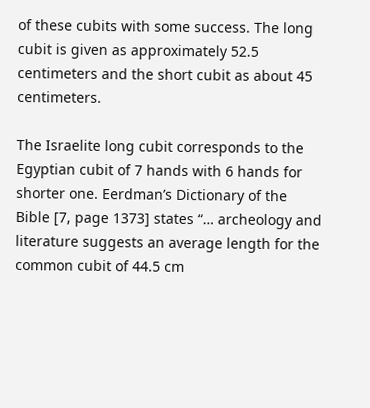of these cubits with some success. The long cubit is given as approximately 52.5 centimeters and the short cubit as about 45 centimeters.

The Israelite long cubit corresponds to the Egyptian cubit of 7 hands with 6 hands for shorter one. Eerdman’s Dictionary of the Bible [7, page 1373] states “… archeology and literature suggests an average length for the common cubit of 44.5 cm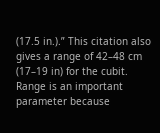(17.5 in.).” This citation also gives a range of 42–48 cm (17–19 in) for the cubit. Range is an important parameter because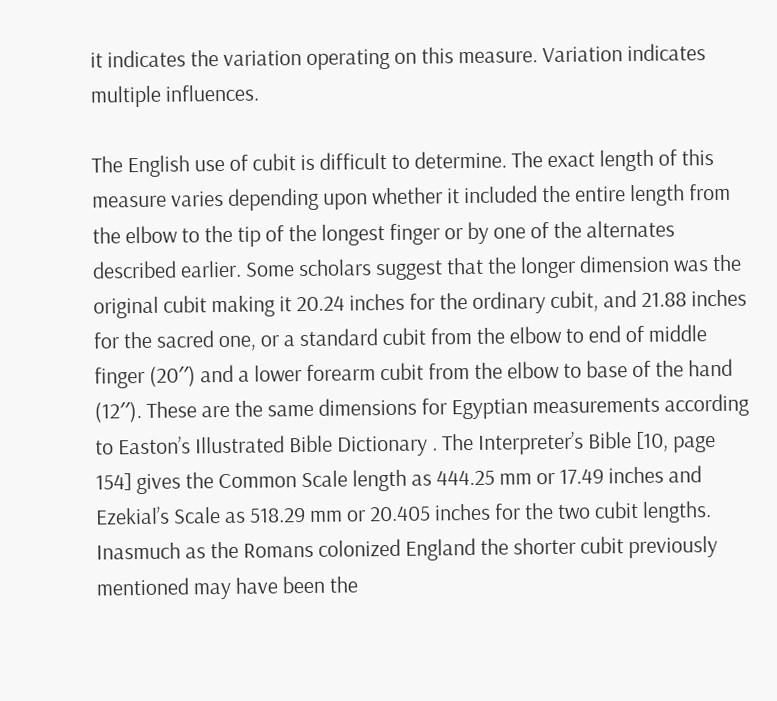it indicates the variation operating on this measure. Variation indicates multiple influences.

The English use of cubit is difficult to determine. The exact length of this measure varies depending upon whether it included the entire length from the elbow to the tip of the longest finger or by one of the alternates described earlier. Some scholars suggest that the longer dimension was the original cubit making it 20.24 inches for the ordinary cubit, and 21.88 inches for the sacred one, or a standard cubit from the elbow to end of middle finger (20′′) and a lower forearm cubit from the elbow to base of the hand (12′′). These are the same dimensions for Egyptian measurements according to Easton’s Illustrated Bible Dictionary . The Interpreter’s Bible [10, page 154] gives the Common Scale length as 444.25 mm or 17.49 inches and Ezekial’s Scale as 518.29 mm or 20.405 inches for the two cubit lengths. Inasmuch as the Romans colonized England the shorter cubit previously mentioned may have been the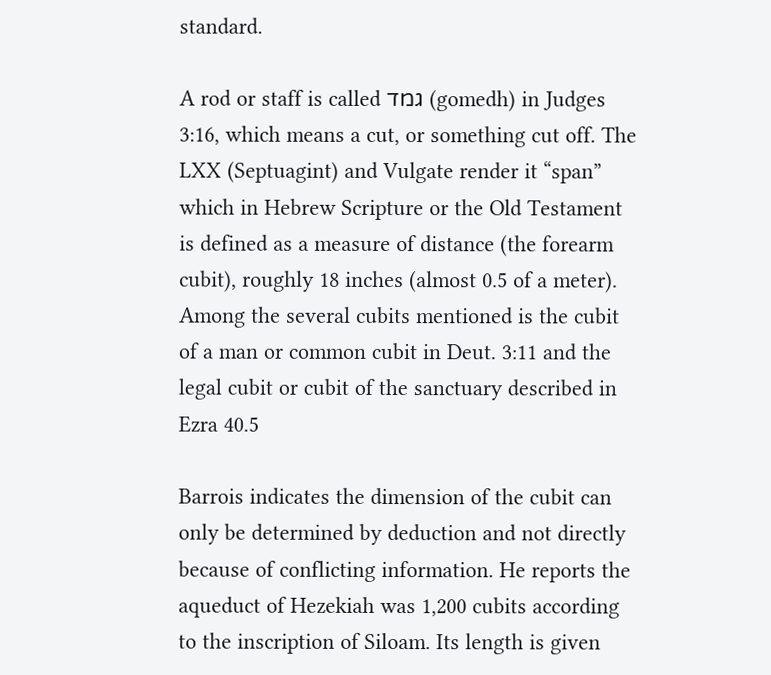standard.

A rod or staff is called גמד (gomedh) in Judges 3:16, which means a cut, or something cut off. The LXX (Septuagint) and Vulgate render it “span” which in Hebrew Scripture or the Old Testament is defined as a measure of distance (the forearm cubit), roughly 18 inches (almost 0.5 of a meter). Among the several cubits mentioned is the cubit of a man or common cubit in Deut. 3:11 and the legal cubit or cubit of the sanctuary described in Ezra 40.5

Barrois indicates the dimension of the cubit can only be determined by deduction and not directly because of conflicting information. He reports the aqueduct of Hezekiah was 1,200 cubits according to the inscription of Siloam. Its length is given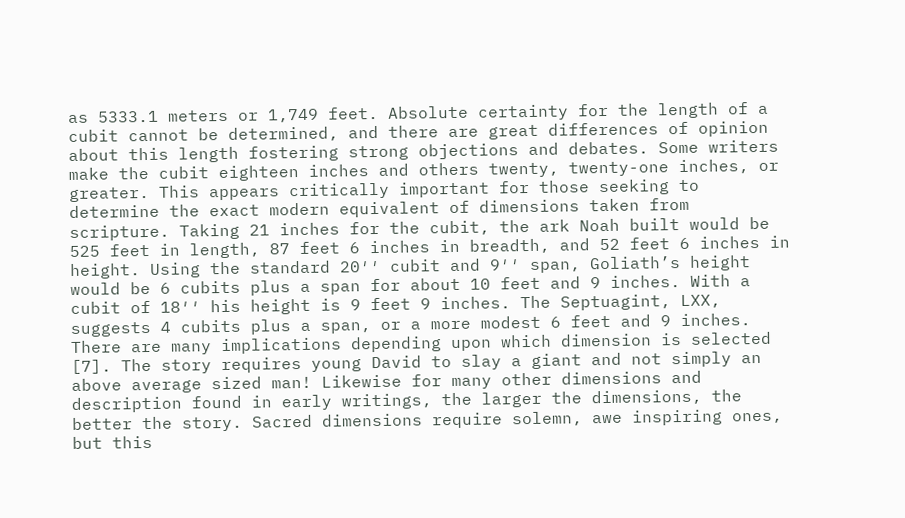as 5333.1 meters or 1,749 feet. Absolute certainty for the length of a cubit cannot be determined, and there are great differences of opinion about this length fostering strong objections and debates. Some writers make the cubit eighteen inches and others twenty, twenty-one inches, or greater. This appears critically important for those seeking to determine the exact modern equivalent of dimensions taken from scripture. Taking 21 inches for the cubit, the ark Noah built would be 525 feet in length, 87 feet 6 inches in breadth, and 52 feet 6 inches in height. Using the standard 20′′ cubit and 9′′ span, Goliath’s height would be 6 cubits plus a span for about 10 feet and 9 inches. With a cubit of 18′′ his height is 9 feet 9 inches. The Septuagint, LXX, suggests 4 cubits plus a span, or a more modest 6 feet and 9 inches. There are many implications depending upon which dimension is selected [7]. The story requires young David to slay a giant and not simply an above average sized man! Likewise for many other dimensions and description found in early writings, the larger the dimensions, the better the story. Sacred dimensions require solemn, awe inspiring ones, but this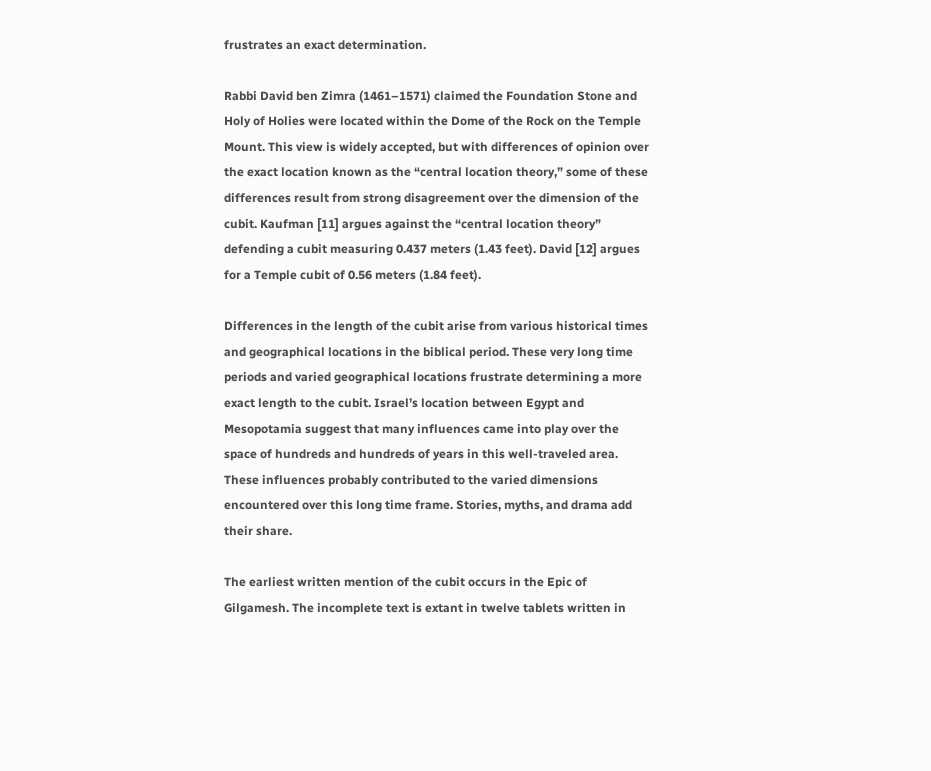frustrates an exact determination.

Rabbi David ben Zimra (1461–1571) claimed the Foundation Stone and Holy of Holies were located within the Dome of the Rock on the Temple Mount. This view is widely accepted, but with differences of opinion over the exact location known as the “central location theory,” some of these differences result from strong disagreement over the dimension of the cubit. Kaufman [11] argues against the “central location theory” defending a cubit measuring 0.437 meters (1.43 feet). David [12] argues for a Temple cubit of 0.56 meters (1.84 feet).

Differences in the length of the cubit arise from various historical times and geographical locations in the biblical period. These very long time periods and varied geographical locations frustrate determining a more exact length to the cubit. Israel’s location between Egypt and Mesopotamia suggest that many influences came into play over the space of hundreds and hundreds of years in this well-traveled area. These influences probably contributed to the varied dimensions encountered over this long time frame. Stories, myths, and drama add their share.

The earliest written mention of the cubit occurs in the Epic of Gilgamesh. The incomplete text is extant in twelve tablets written in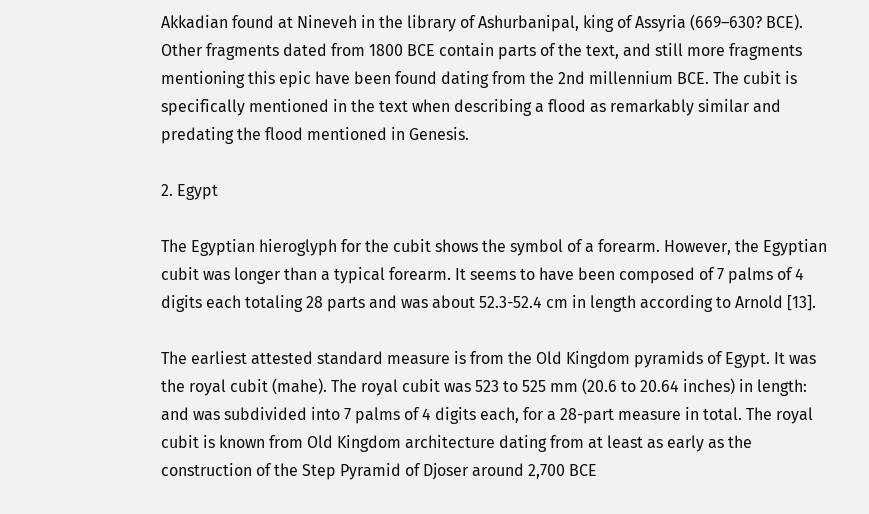Akkadian found at Nineveh in the library of Ashurbanipal, king of Assyria (669–630? BCE). Other fragments dated from 1800 BCE contain parts of the text, and still more fragments mentioning this epic have been found dating from the 2nd millennium BCE. The cubit is specifically mentioned in the text when describing a flood as remarkably similar and predating the flood mentioned in Genesis.

2. Egypt

The Egyptian hieroglyph for the cubit shows the symbol of a forearm. However, the Egyptian cubit was longer than a typical forearm. It seems to have been composed of 7 palms of 4 digits each totaling 28 parts and was about 52.3-52.4 cm in length according to Arnold [13].

The earliest attested standard measure is from the Old Kingdom pyramids of Egypt. It was the royal cubit (mahe). The royal cubit was 523 to 525 mm (20.6 to 20.64 inches) in length: and was subdivided into 7 palms of 4 digits each, for a 28-part measure in total. The royal cubit is known from Old Kingdom architecture dating from at least as early as the construction of the Step Pyramid of Djoser around 2,700 BCE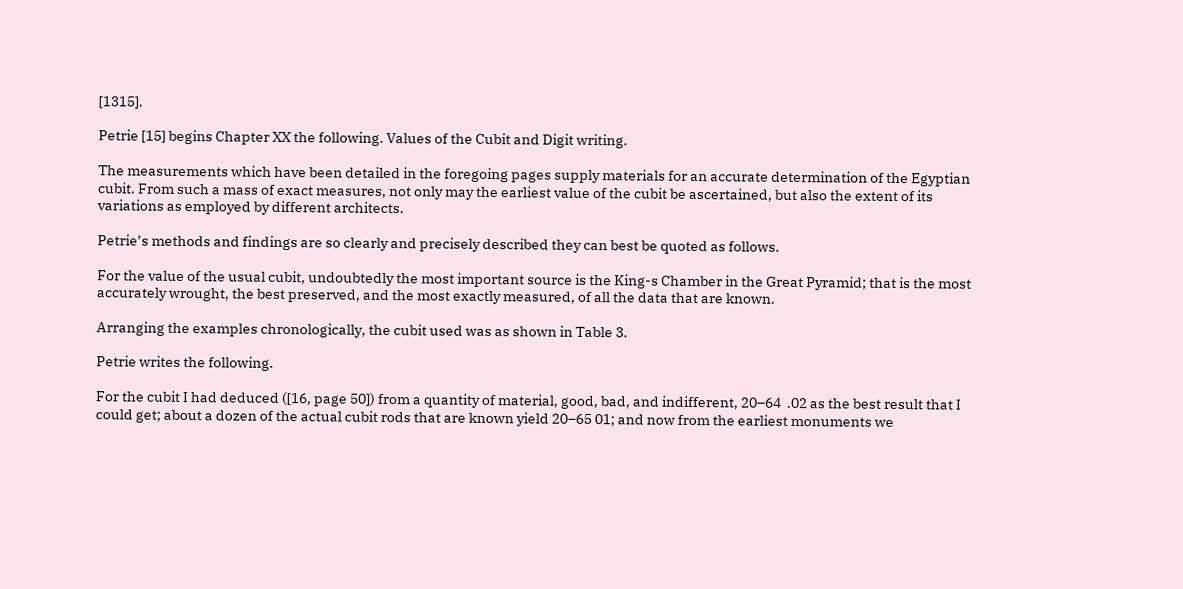[1315].

Petrie [15] begins Chapter XX the following. Values of the Cubit and Digit writing.

The measurements which have been detailed in the foregoing pages supply materials for an accurate determination of the Egyptian cubit. From such a mass of exact measures, not only may the earliest value of the cubit be ascertained, but also the extent of its variations as employed by different architects.

Petrie’s methods and findings are so clearly and precisely described they can best be quoted as follows.

For the value of the usual cubit, undoubtedly the most important source is the King-s Chamber in the Great Pyramid; that is the most accurately wrought, the best preserved, and the most exactly measured, of all the data that are known.

Arranging the examples chronologically, the cubit used was as shown in Table 3.

Petrie writes the following.

For the cubit I had deduced ([16, page 50]) from a quantity of material, good, bad, and indifferent, 20–64  .02 as the best result that I could get; about a dozen of the actual cubit rods that are known yield 20–65 01; and now from the earliest monuments we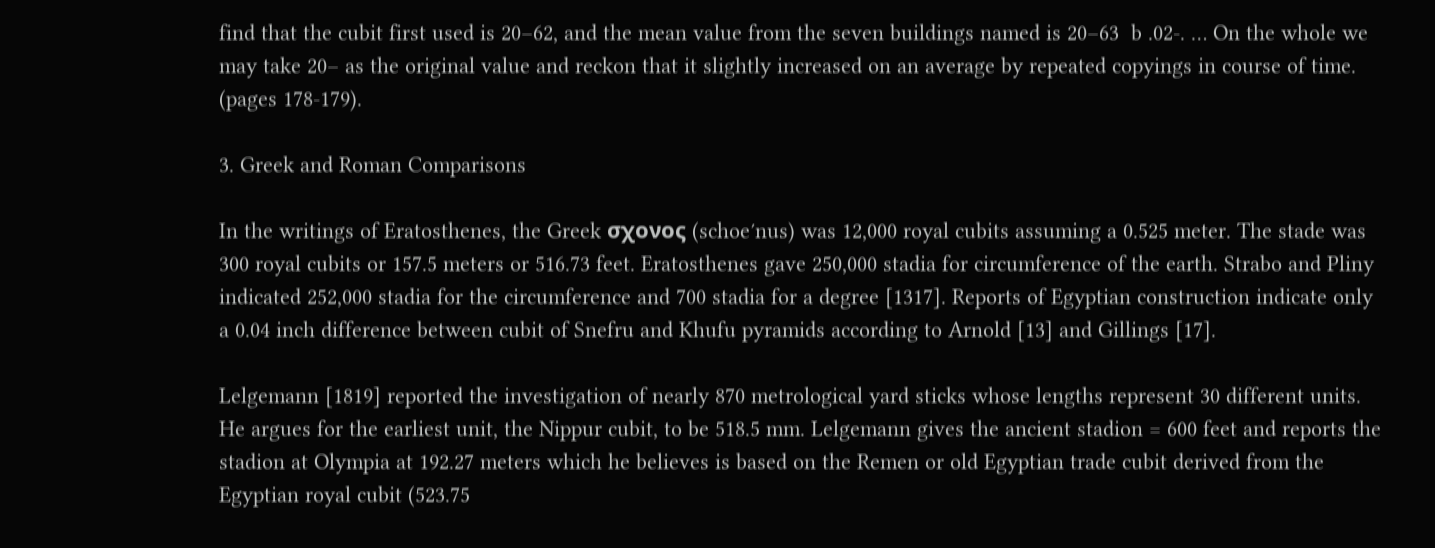find that the cubit first used is 20–62, and the mean value from the seven buildings named is 20–63  b .02-. … On the whole we may take 20– as the original value and reckon that it slightly increased on an average by repeated copyings in course of time. (pages 178-179).

3. Greek and Roman Comparisons

In the writings of Eratosthenes, the Greek σχονος (schoe′nus) was 12,000 royal cubits assuming a 0.525 meter. The stade was 300 royal cubits or 157.5 meters or 516.73 feet. Eratosthenes gave 250,000 stadia for circumference of the earth. Strabo and Pliny indicated 252,000 stadia for the circumference and 700 stadia for a degree [1317]. Reports of Egyptian construction indicate only a 0.04 inch difference between cubit of Snefru and Khufu pyramids according to Arnold [13] and Gillings [17].

Lelgemann [1819] reported the investigation of nearly 870 metrological yard sticks whose lengths represent 30 different units. He argues for the earliest unit, the Nippur cubit, to be 518.5 mm. Lelgemann gives the ancient stadion = 600 feet and reports the stadion at Olympia at 192.27 meters which he believes is based on the Remen or old Egyptian trade cubit derived from the Egyptian royal cubit (523.75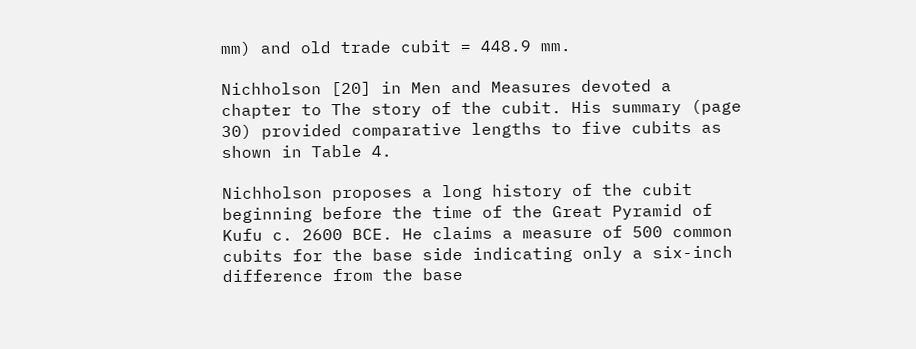mm) and old trade cubit = 448.9 mm.

Nichholson [20] in Men and Measures devoted a chapter to The story of the cubit. His summary (page 30) provided comparative lengths to five cubits as shown in Table 4.

Nichholson proposes a long history of the cubit beginning before the time of the Great Pyramid of Kufu c. 2600 BCE. He claims a measure of 500 common cubits for the base side indicating only a six-inch difference from the base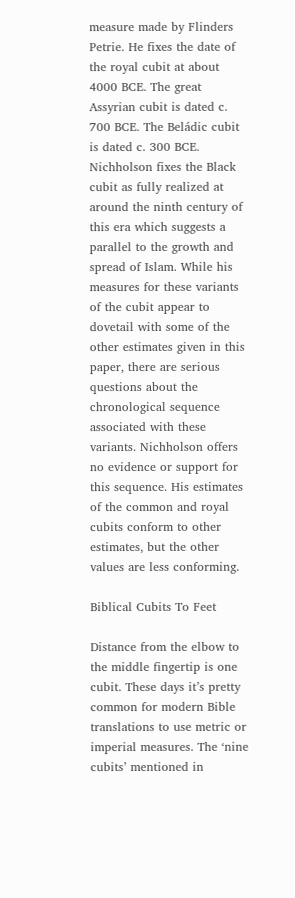measure made by Flinders Petrie. He fixes the date of the royal cubit at about 4000 BCE. The great Assyrian cubit is dated c. 700 BCE. The Beládic cubit is dated c. 300 BCE. Nichholson fixes the Black cubit as fully realized at around the ninth century of this era which suggests a parallel to the growth and spread of Islam. While his measures for these variants of the cubit appear to dovetail with some of the other estimates given in this paper, there are serious questions about the chronological sequence associated with these variants. Nichholson offers no evidence or support for this sequence. His estimates of the common and royal cubits conform to other estimates, but the other values are less conforming.

Biblical Cubits To Feet

Distance from the elbow to the middle fingertip is one cubit. These days it’s pretty common for modern Bible translations to use metric or imperial measures. The ‘nine cubits’ mentioned in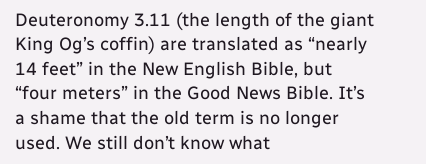Deuteronomy 3.11 (the length of the giant King Og’s coffin) are translated as “nearly 14 feet” in the New English Bible, but “four meters” in the Good News Bible. It’s a shame that the old term is no longer used. We still don’t know what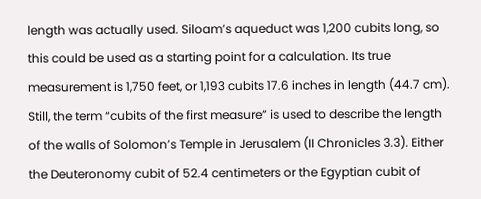length was actually used. Siloam’s aqueduct was 1,200 cubits long, so this could be used as a starting point for a calculation. Its true measurement is 1,750 feet, or 1,193 cubits 17.6 inches in length (44.7 cm). Still, the term “cubits of the first measure” is used to describe the length of the walls of Solomon’s Temple in Jerusalem (II Chronicles 3.3). Either the Deuteronomy cubit of 52.4 centimeters or the Egyptian cubit of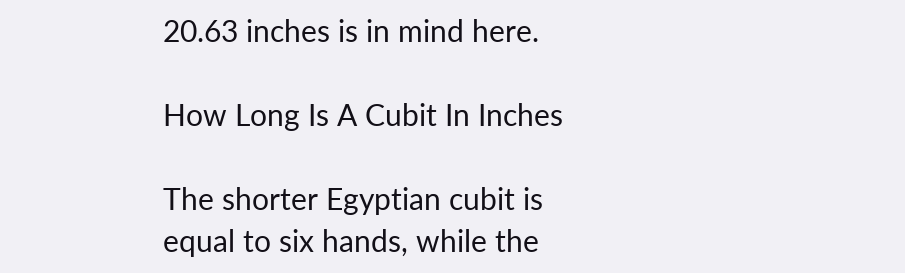20.63 inches is in mind here.

How Long Is A Cubit In Inches

The shorter Egyptian cubit is equal to six hands, while the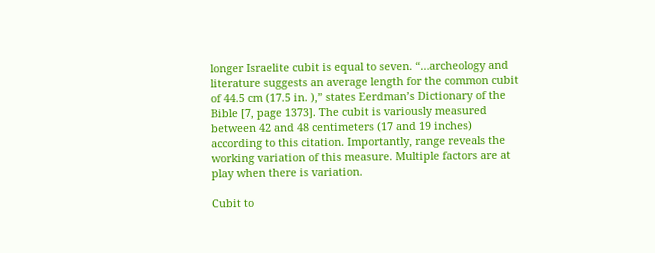longer Israelite cubit is equal to seven. “…archeology and literature suggests an average length for the common cubit of 44.5 cm (17.5 in. ),” states Eerdman’s Dictionary of the Bible [7, page 1373]. The cubit is variously measured between 42 and 48 centimeters (17 and 19 inches) according to this citation. Importantly, range reveals the working variation of this measure. Multiple factors are at play when there is variation.

Cubit to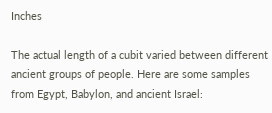Inches

The actual length of a cubit varied between different ancient groups of people. Here are some samples from Egypt, Babylon, and ancient Israel: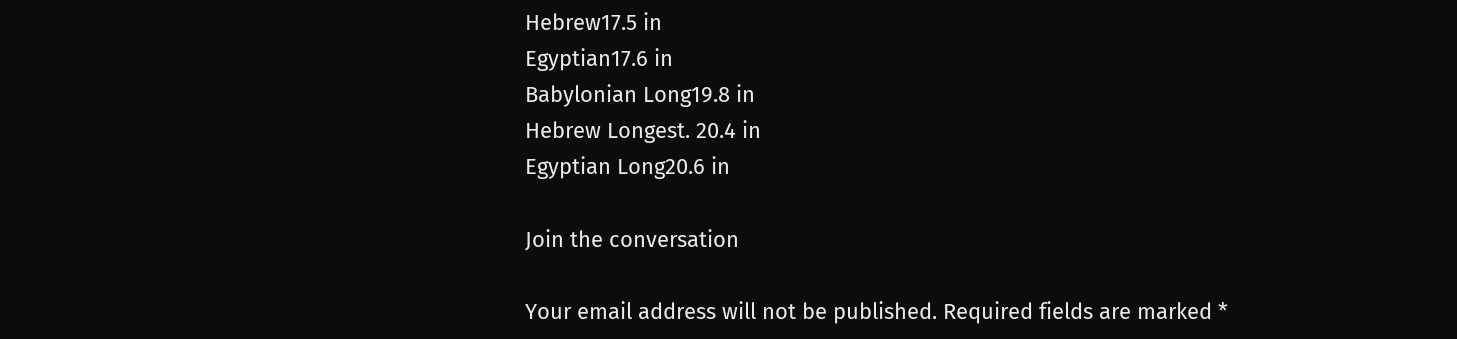Hebrew17.5 in
Egyptian17.6 in
Babylonian Long19.8 in
Hebrew Longest. 20.4 in
Egyptian Long20.6 in

Join the conversation

Your email address will not be published. Required fields are marked *